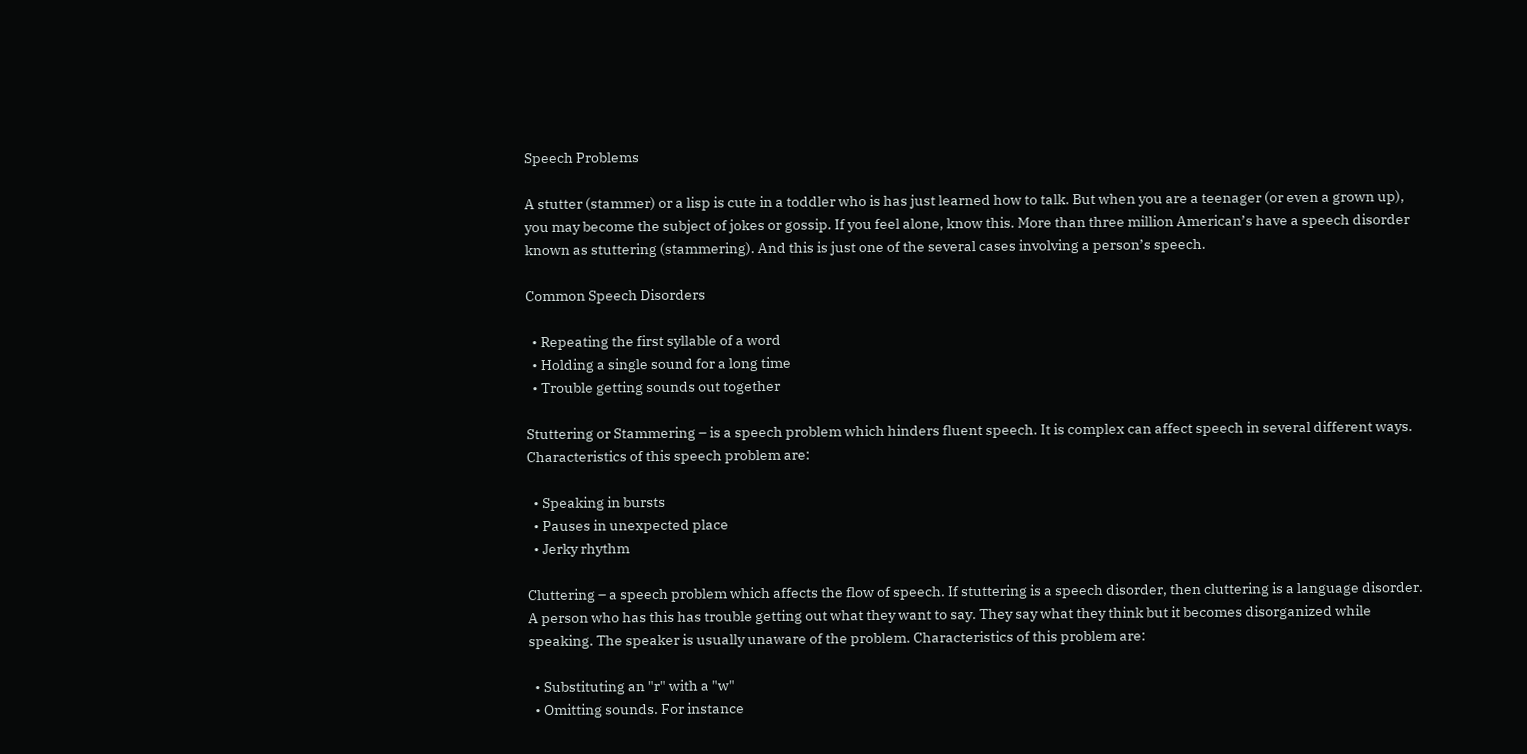Speech Problems

A stutter (stammer) or a lisp is cute in a toddler who is has just learned how to talk. But when you are a teenager (or even a grown up), you may become the subject of jokes or gossip. If you feel alone, know this. More than three million American’s have a speech disorder known as stuttering (stammering). And this is just one of the several cases involving a person’s speech.

Common Speech Disorders

  • Repeating the first syllable of a word
  • Holding a single sound for a long time
  • Trouble getting sounds out together

Stuttering or Stammering – is a speech problem which hinders fluent speech. It is complex can affect speech in several different ways. Characteristics of this speech problem are:

  • Speaking in bursts
  • Pauses in unexpected place
  • Jerky rhythm

Cluttering – a speech problem which affects the flow of speech. If stuttering is a speech disorder, then cluttering is a language disorder. A person who has this has trouble getting out what they want to say. They say what they think but it becomes disorganized while speaking. The speaker is usually unaware of the problem. Characteristics of this problem are:

  • Substituting an "r" with a "w"
  • Omitting sounds. For instance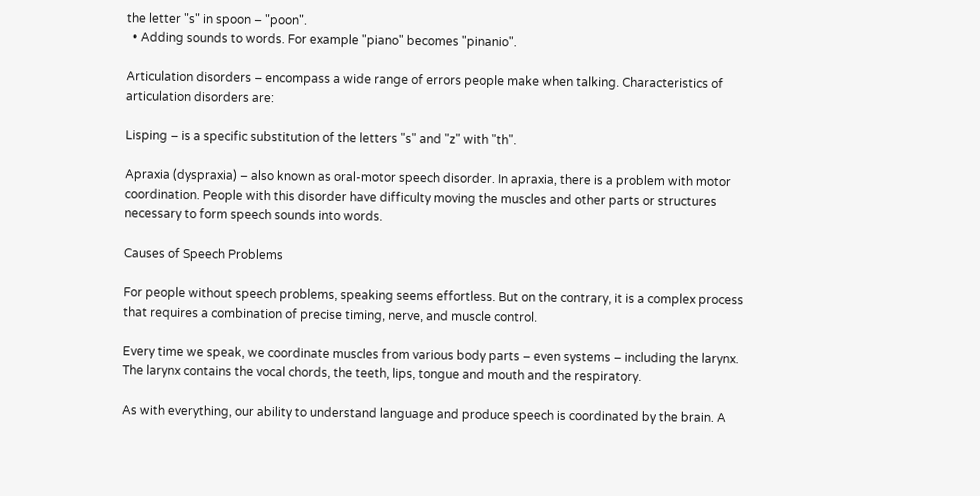the letter "s" in spoon – "poon".
  • Adding sounds to words. For example "piano" becomes "pinanio".

Articulation disorders – encompass a wide range of errors people make when talking. Characteristics of  articulation disorders are:

Lisping – is a specific substitution of the letters "s" and "z" with "th".

Apraxia (dyspraxia) – also known as oral-motor speech disorder. In apraxia, there is a problem with motor coordination. People with this disorder have difficulty moving the muscles and other parts or structures necessary to form speech sounds into words.

Causes of Speech Problems

For people without speech problems, speaking seems effortless. But on the contrary, it is a complex process that requires a combination of precise timing, nerve, and muscle control.

Every time we speak, we coordinate muscles from various body parts – even systems – including the larynx. The larynx contains the vocal chords, the teeth, lips, tongue and mouth and the respiratory.

As with everything, our ability to understand language and produce speech is coordinated by the brain. A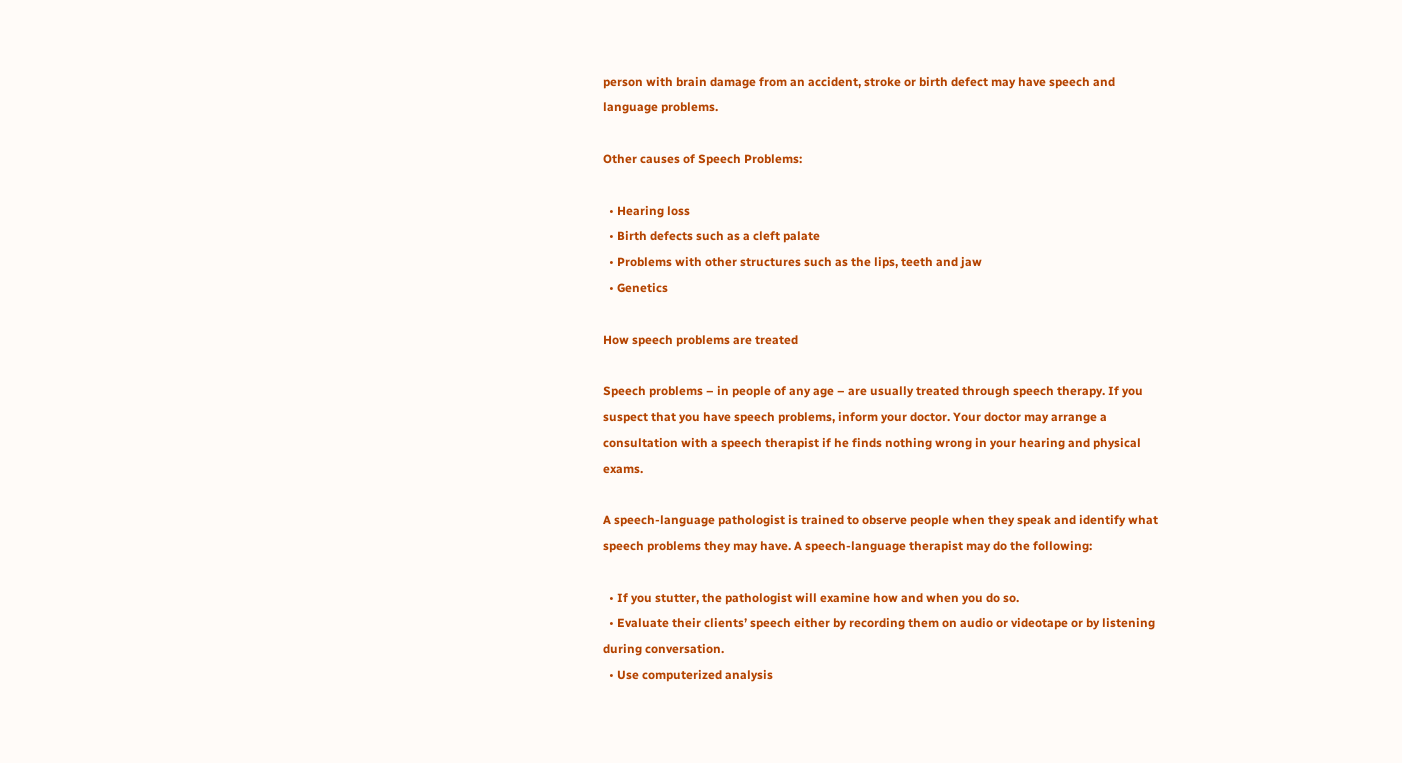person with brain damage from an accident, stroke or birth defect may have speech and language problems.

Other causes of Speech Problems:

  • Hearing loss
  • Birth defects such as a cleft palate
  • Problems with other structures such as the lips, teeth and jaw
  • Genetics

How speech problems are treated

Speech problems – in people of any age – are usually treated through speech therapy. If you suspect that you have speech problems, inform your doctor. Your doctor may arrange a consultation with a speech therapist if he finds nothing wrong in your hearing and physical exams.

A speech-language pathologist is trained to observe people when they speak and identify what speech problems they may have. A speech-language therapist may do the following:

  • If you stutter, the pathologist will examine how and when you do so.
  • Evaluate their clients’ speech either by recording them on audio or videotape or by listening during conversation.
  • Use computerized analysis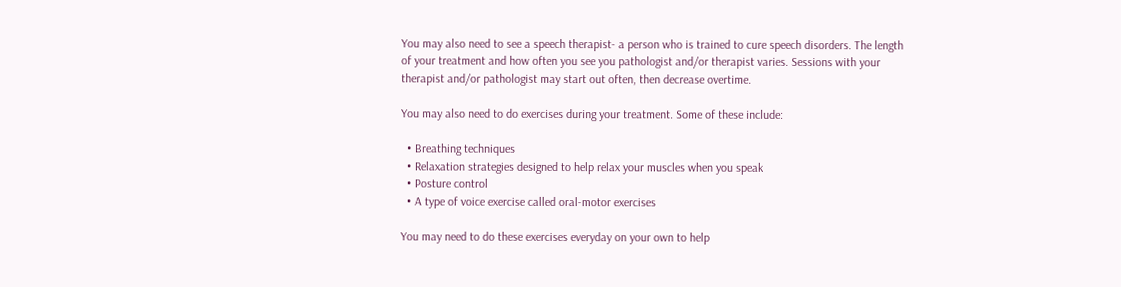You may also need to see a speech therapist- a person who is trained to cure speech disorders. The length of your treatment and how often you see you pathologist and/or therapist varies. Sessions with your therapist and/or pathologist may start out often, then decrease overtime.

You may also need to do exercises during your treatment. Some of these include:

  • Breathing techniques
  • Relaxation strategies designed to help relax your muscles when you speak
  • Posture control
  • A type of voice exercise called oral-motor exercises

You may need to do these exercises everyday on your own to help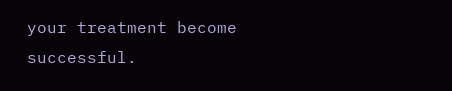your treatment become successful.